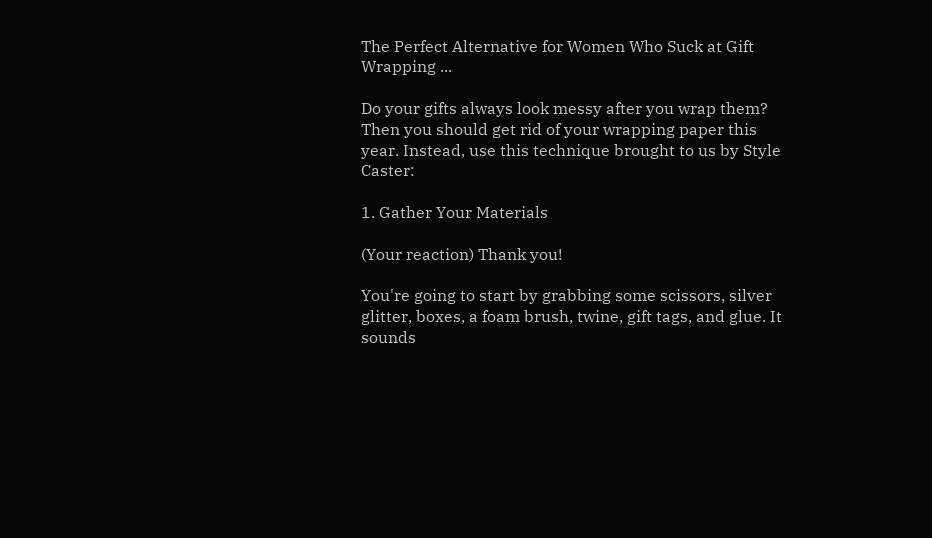The Perfect Alternative for Women Who Suck at Gift Wrapping ...

Do your gifts always look messy after you wrap them? Then you should get rid of your wrapping paper this year. Instead, use this technique brought to us by Style Caster:

1. Gather Your Materials

(Your reaction) Thank you!

You're going to start by grabbing some scissors, silver glitter, boxes, a foam brush, twine, gift tags, and glue. It sounds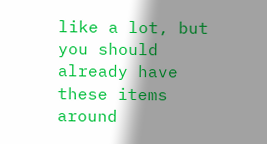like a lot, but you should already have these items around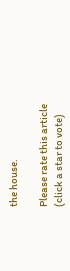the house.

Please rate this article
(click a star to vote)